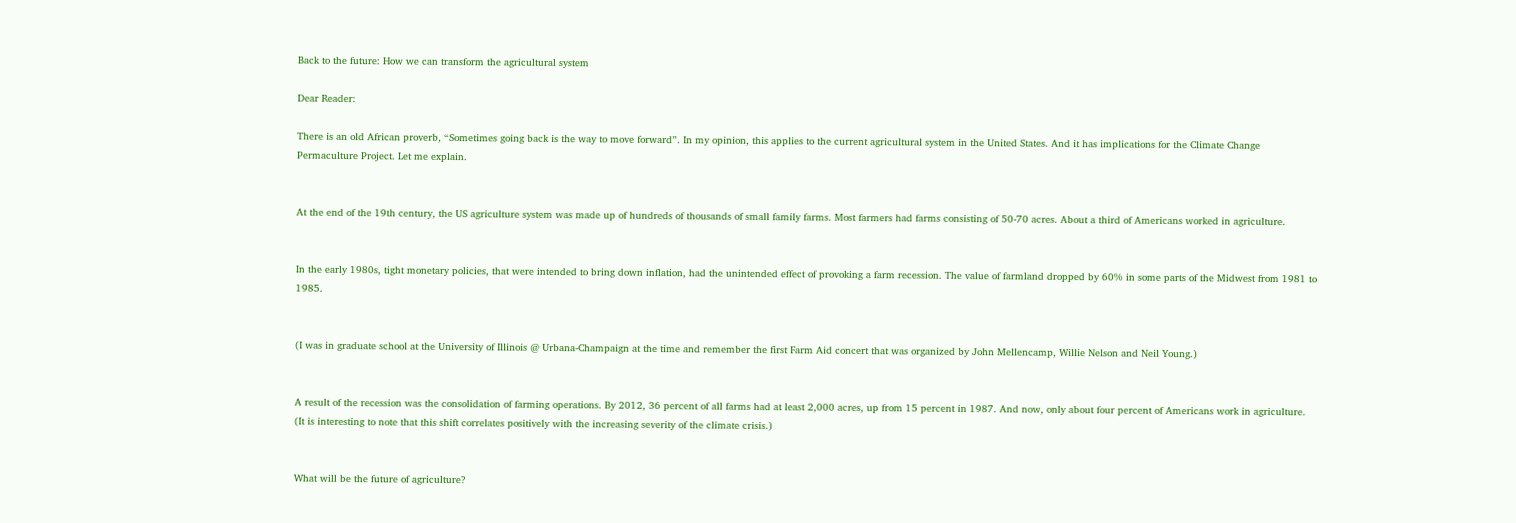Back to the future: How we can transform the agricultural system

Dear Reader:

There is an old African proverb, “Sometimes going back is the way to move forward”. In my opinion, this applies to the current agricultural system in the United States. And it has implications for the Climate Change Permaculture Project. Let me explain.


At the end of the 19th century, the US agriculture system was made up of hundreds of thousands of small family farms. Most farmers had farms consisting of 50-70 acres. About a third of Americans worked in agriculture.


In the early 1980s, tight monetary policies, that were intended to bring down inflation, had the unintended effect of provoking a farm recession. The value of farmland dropped by 60% in some parts of the Midwest from 1981 to 1985.


(I was in graduate school at the University of Illinois @ Urbana-Champaign at the time and remember the first Farm Aid concert that was organized by John Mellencamp, Willie Nelson and Neil Young.)


A result of the recession was the consolidation of farming operations. By 2012, 36 percent of all farms had at least 2,000 acres, up from 15 percent in 1987. And now, only about four percent of Americans work in agriculture. (It is interesting to note that this shift correlates positively with the increasing severity of the climate crisis.)


What will be the future of agriculture?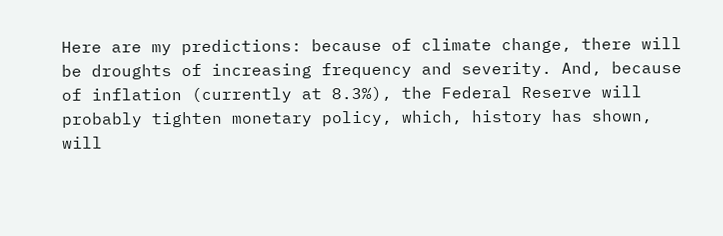Here are my predictions: because of climate change, there will be droughts of increasing frequency and severity. And, because of inflation (currently at 8.3%), the Federal Reserve will probably tighten monetary policy, which, history has shown, will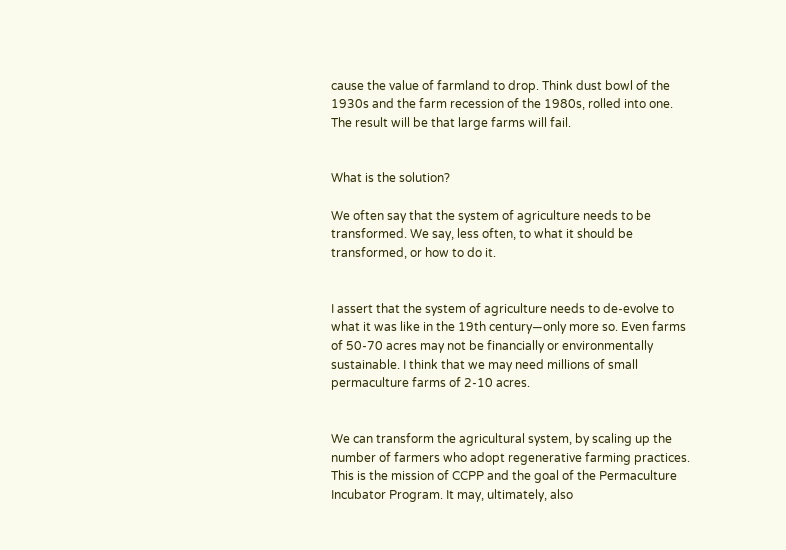cause the value of farmland to drop. Think dust bowl of the 1930s and the farm recession of the 1980s, rolled into one. The result will be that large farms will fail.


What is the solution?

We often say that the system of agriculture needs to be transformed. We say, less often, to what it should be transformed, or how to do it.


I assert that the system of agriculture needs to de-evolve to what it was like in the 19th century—only more so. Even farms of 50-70 acres may not be financially or environmentally sustainable. I think that we may need millions of small permaculture farms of 2-10 acres.


We can transform the agricultural system, by scaling up the number of farmers who adopt regenerative farming practices. This is the mission of CCPP and the goal of the Permaculture Incubator Program. It may, ultimately, also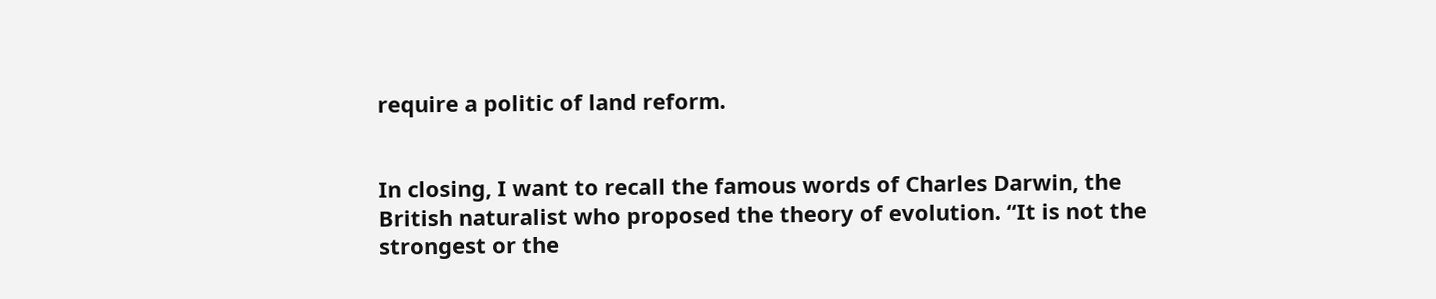require a politic of land reform.


In closing, I want to recall the famous words of Charles Darwin, the British naturalist who proposed the theory of evolution. “It is not the strongest or the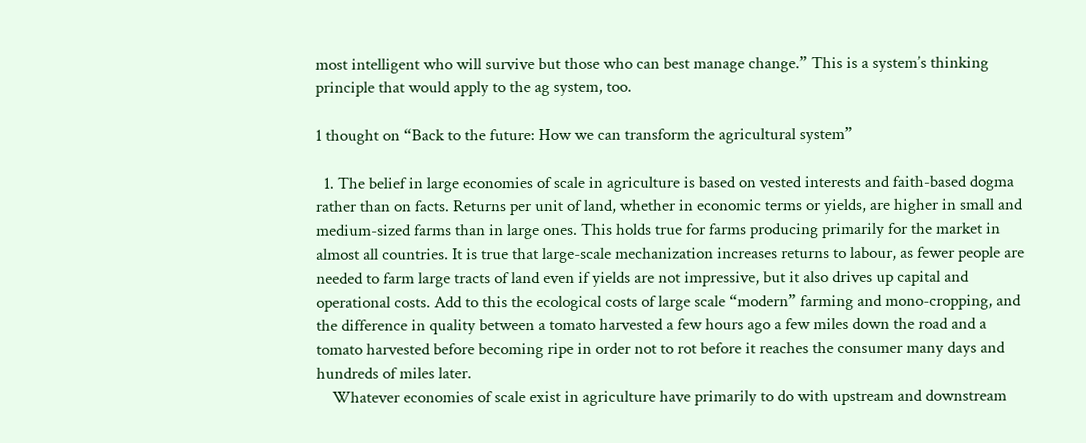most intelligent who will survive but those who can best manage change.” This is a system’s thinking principle that would apply to the ag system, too.

1 thought on “Back to the future: How we can transform the agricultural system”

  1. The belief in large economies of scale in agriculture is based on vested interests and faith-based dogma rather than on facts. Returns per unit of land, whether in economic terms or yields, are higher in small and medium-sized farms than in large ones. This holds true for farms producing primarily for the market in almost all countries. It is true that large-scale mechanization increases returns to labour, as fewer people are needed to farm large tracts of land even if yields are not impressive, but it also drives up capital and operational costs. Add to this the ecological costs of large scale “modern” farming and mono-cropping, and the difference in quality between a tomato harvested a few hours ago a few miles down the road and a tomato harvested before becoming ripe in order not to rot before it reaches the consumer many days and hundreds of miles later.
    Whatever economies of scale exist in agriculture have primarily to do with upstream and downstream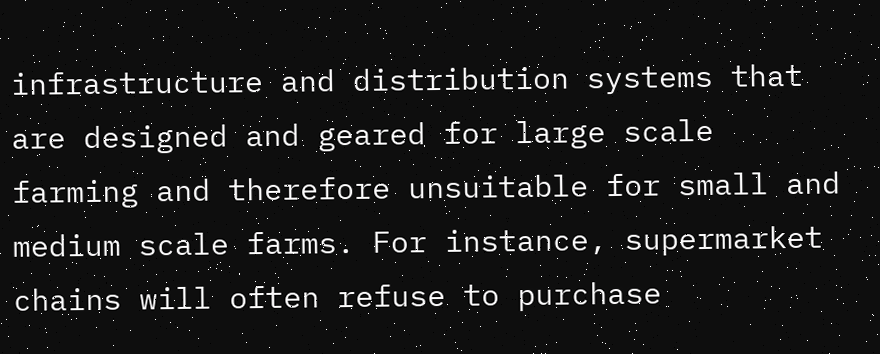infrastructure and distribution systems that are designed and geared for large scale farming and therefore unsuitable for small and medium scale farms. For instance, supermarket chains will often refuse to purchase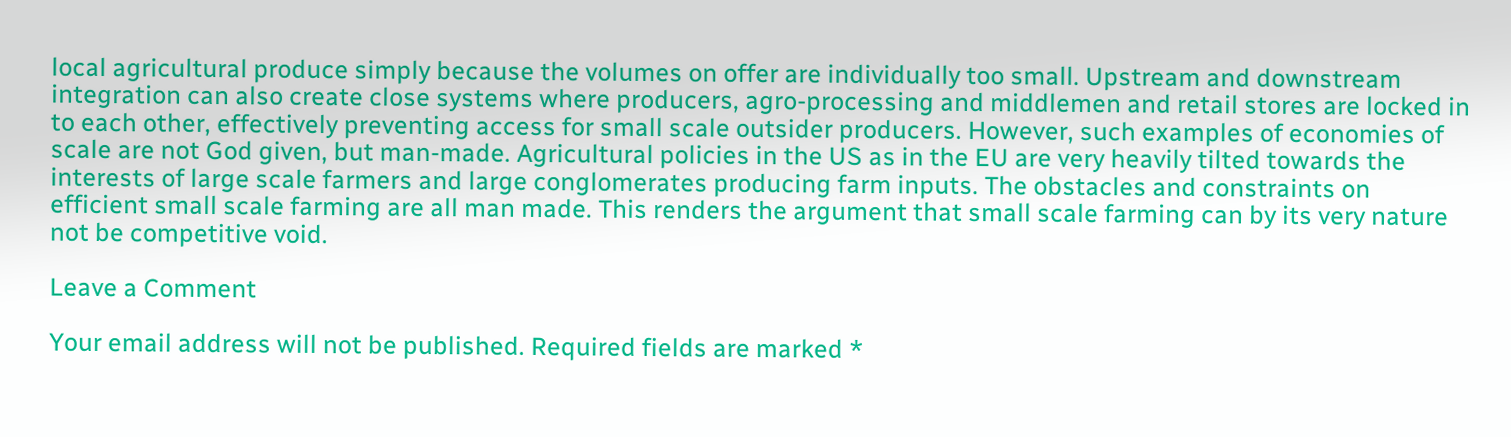local agricultural produce simply because the volumes on offer are individually too small. Upstream and downstream integration can also create close systems where producers, agro-processing and middlemen and retail stores are locked in to each other, effectively preventing access for small scale outsider producers. However, such examples of economies of scale are not God given, but man-made. Agricultural policies in the US as in the EU are very heavily tilted towards the interests of large scale farmers and large conglomerates producing farm inputs. The obstacles and constraints on efficient small scale farming are all man made. This renders the argument that small scale farming can by its very nature not be competitive void.

Leave a Comment

Your email address will not be published. Required fields are marked *